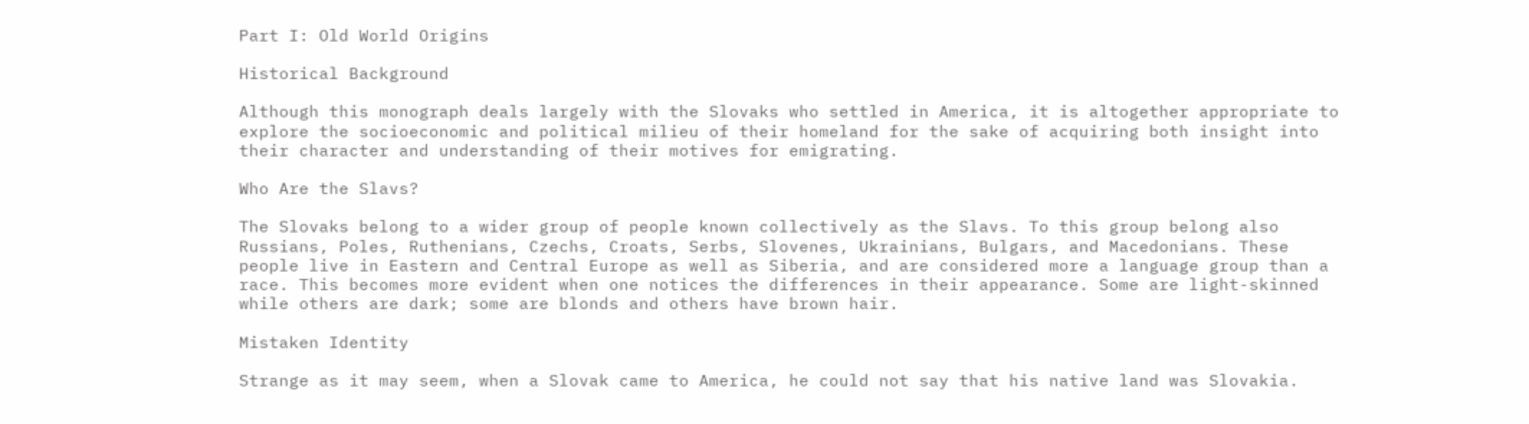Part I: Old World Origins

Historical Background

Although this monograph deals largely with the Slovaks who settled in America, it is altogether appropriate to explore the socioeconomic and political milieu of their homeland for the sake of acquiring both insight into their character and understanding of their motives for emigrating.

Who Are the Slavs?

The Slovaks belong to a wider group of people known collectively as the Slavs. To this group belong also Russians, Poles, Ruthenians, Czechs, Croats, Serbs, Slovenes, Ukrainians, Bulgars, and Macedonians. These people live in Eastern and Central Europe as well as Siberia, and are considered more a language group than a race. This becomes more evident when one notices the differences in their appearance. Some are light-skinned while others are dark; some are blonds and others have brown hair.

Mistaken Identity

Strange as it may seem, when a Slovak came to America, he could not say that his native land was Slovakia.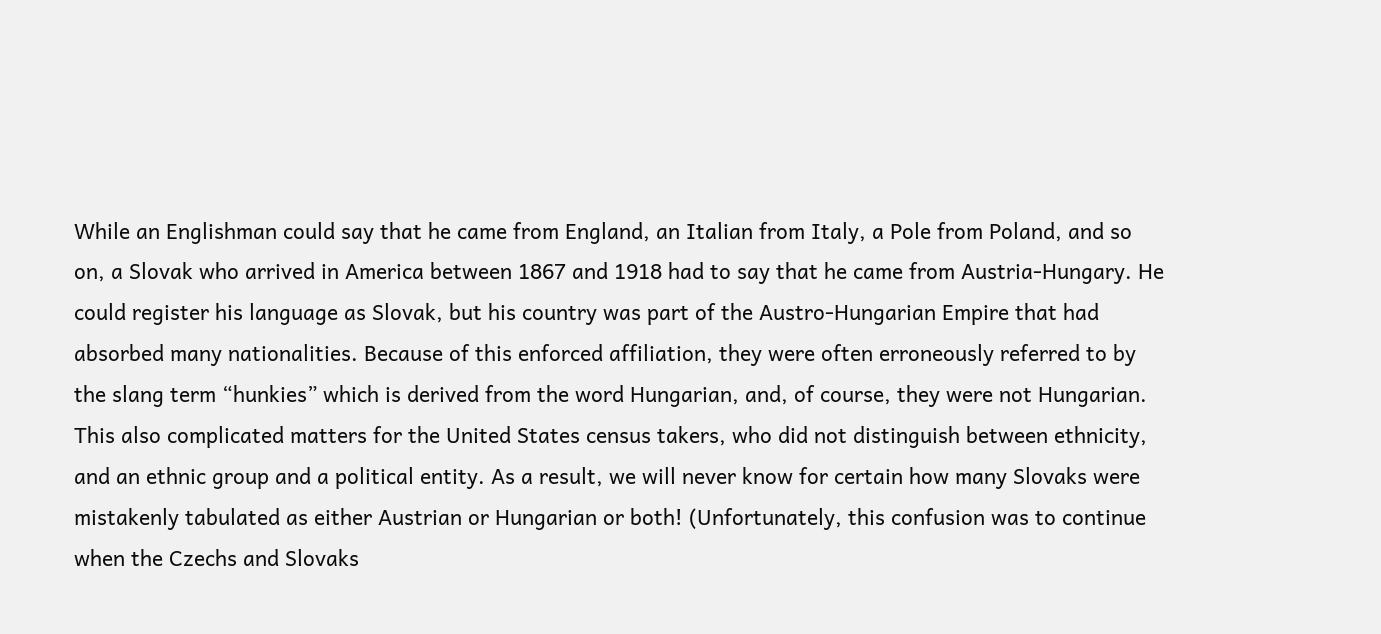While an Englishman could say that he came from England, an Italian from Italy, a Pole from Poland, and so on, a Slovak who arrived in America between 1867 and 1918 had to say that he came from Austria-Hungary. He could register his language as Slovak, but his country was part of the Austro-Hungarian Empire that had absorbed many nationalities. Because of this enforced affiliation, they were often erroneously referred to by the slang term “hunkies” which is derived from the word Hungarian, and, of course, they were not Hungarian. This also complicated matters for the United States census takers, who did not distinguish between ethnicity, and an ethnic group and a political entity. As a result, we will never know for certain how many Slovaks were mistakenly tabulated as either Austrian or Hungarian or both! (Unfortunately, this confusion was to continue when the Czechs and Slovaks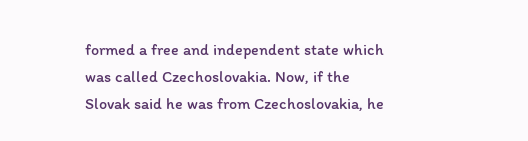formed a free and independent state which was called Czechoslovakia. Now, if the Slovak said he was from Czechoslovakia, he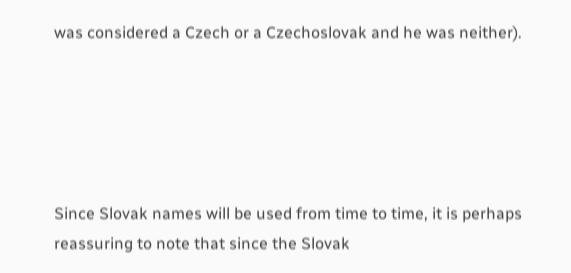was considered a Czech or a Czechoslovak and he was neither).





Since Slovak names will be used from time to time, it is perhaps reassuring to note that since the Slovak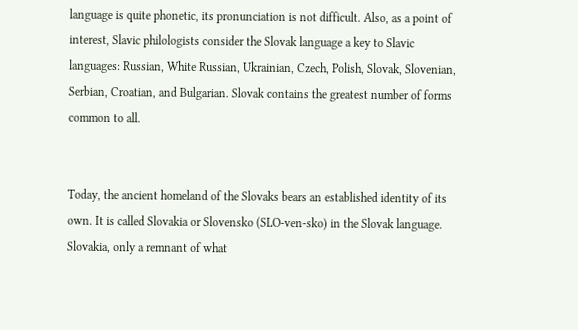language is quite phonetic, its pronunciation is not difficult. Also, as a point of interest, Slavic philologists consider the Slovak language a key to Slavic languages: Russian, White Russian, Ukrainian, Czech, Polish, Slovak, Slovenian, Serbian, Croatian, and Bulgarian. Slovak contains the greatest number of forms common to all.


Today, the ancient homeland of the Slovaks bears an established identity of its own. It is called Slovakia or Slovensko (SLO-ven-sko) in the Slovak language. Slovakia, only a remnant of what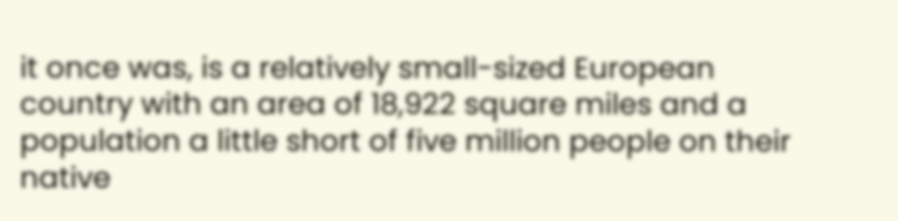it once was, is a relatively small-sized European country with an area of 18,922 square miles and a population a little short of five million people on their native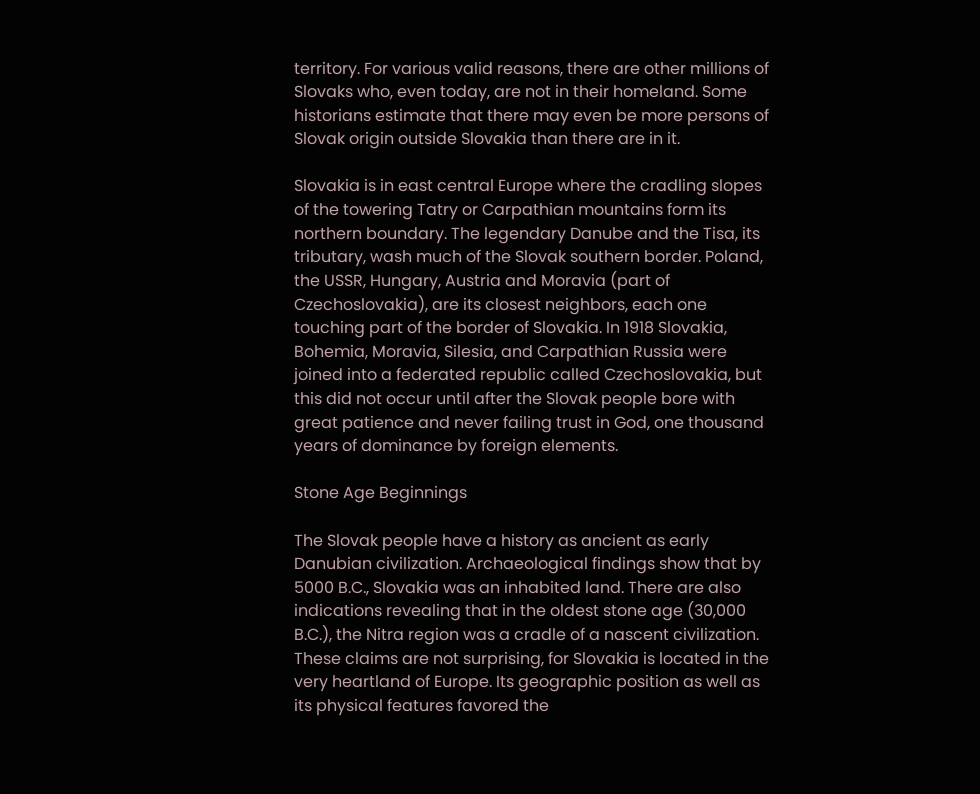territory. For various valid reasons, there are other millions of Slovaks who, even today, are not in their homeland. Some historians estimate that there may even be more persons of Slovak origin outside Slovakia than there are in it.

Slovakia is in east central Europe where the cradling slopes of the towering Tatry or Carpathian mountains form its northern boundary. The legendary Danube and the Tisa, its tributary, wash much of the Slovak southern border. Poland, the USSR, Hungary, Austria and Moravia (part of Czechoslovakia), are its closest neighbors, each one touching part of the border of Slovakia. In 1918 Slovakia, Bohemia, Moravia, Silesia, and Carpathian Russia were joined into a federated republic called Czechoslovakia, but this did not occur until after the Slovak people bore with great patience and never failing trust in God, one thousand years of dominance by foreign elements.

Stone Age Beginnings

The Slovak people have a history as ancient as early Danubian civilization. Archaeological findings show that by 5000 B.C., Slovakia was an inhabited land. There are also indications revealing that in the oldest stone age (30,000 B.C.), the Nitra region was a cradle of a nascent civilization. These claims are not surprising, for Slovakia is located in the very heartland of Europe. Its geographic position as well as its physical features favored the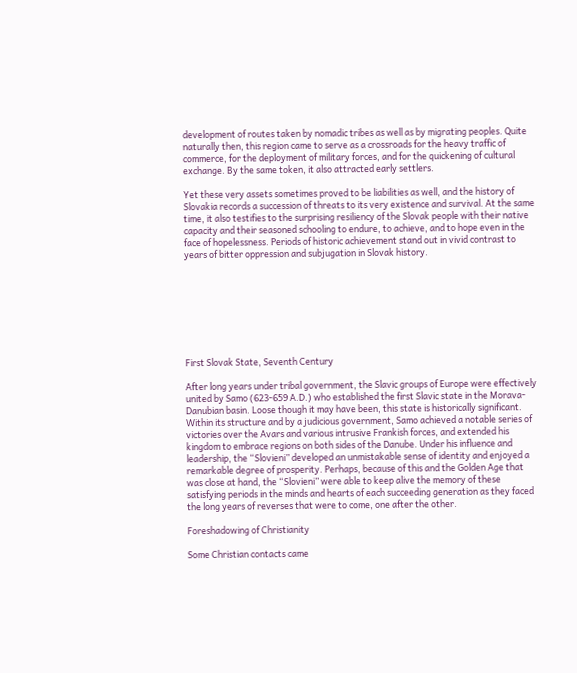development of routes taken by nomadic tribes as well as by migrating peoples. Quite naturally then, this region came to serve as a crossroads for the heavy traffic of commerce, for the deployment of military forces, and for the quickening of cultural exchange. By the same token, it also attracted early settlers.

Yet these very assets sometimes proved to be liabilities as well, and the history of Slovakia records a succession of threats to its very existence and survival. At the same time, it also testifies to the surprising resiliency of the Slovak people with their native capacity and their seasoned schooling to endure, to achieve, and to hope even in the face of hopelessness. Periods of historic achievement stand out in vivid contrast to years of bitter oppression and subjugation in Slovak history.








First Slovak State, Seventh Century

After long years under tribal government, the Slavic groups of Europe were effectively united by Samo (623-659 A.D.) who established the first Slavic state in the Morava-Danubian basin. Loose though it may have been, this state is historically significant. Within its structure and by a judicious government, Samo achieved a notable series of victories over the Avars and various intrusive Frankish forces, and extended his kingdom to embrace regions on both sides of the Danube. Under his influence and leadership, the “Slovieni” developed an unmistakable sense of identity and enjoyed a remarkable degree of prosperity. Perhaps, because of this and the Golden Age that was close at hand, the “Slovieni” were able to keep alive the memory of these satisfying periods in the minds and hearts of each succeeding generation as they faced the long years of reverses that were to come, one after the other.

Foreshadowing of Christianity

Some Christian contacts came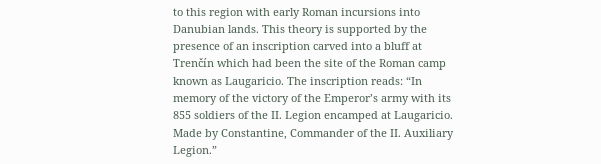to this region with early Roman incursions into Danubian lands. This theory is supported by the presence of an inscription carved into a bluff at Trenčín which had been the site of the Roman camp known as Laugaricio. The inscription reads: “In memory of the victory of the Emperor’s army with its 855 soldiers of the II. Legion encamped at Laugaricio. Made by Constantine, Commander of the II. Auxiliary Legion.”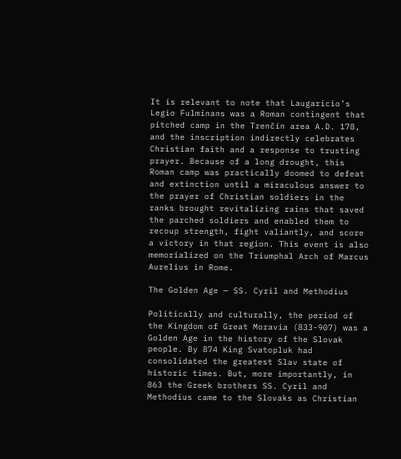It is relevant to note that Laugaricio’s Legio Fulminans was a Roman contingent that pitched camp in the Trenčín area A.D. 178, and the inscription indirectly celebrates Christian faith and a response to trusting prayer. Because of a long drought, this Roman camp was practically doomed to defeat and extinction until a miraculous answer to the prayer of Christian soldiers in the ranks brought revitalizing rains that saved the parched soldiers and enabled them to recoup strength, fight valiantly, and score a victory in that region. This event is also memorialized on the Triumphal Arch of Marcus Aurelius in Rome.

The Golden Age — SS. Cyril and Methodius

Politically and culturally, the period of the Kingdom of Great Moravia (833-907) was a Golden Age in the history of the Slovak people. By 874 King Svatopluk had consolidated the greatest Slav state of historic times. But, more importantly, in 863 the Greek brothers SS. Cyril and Methodius came to the Slovaks as Christian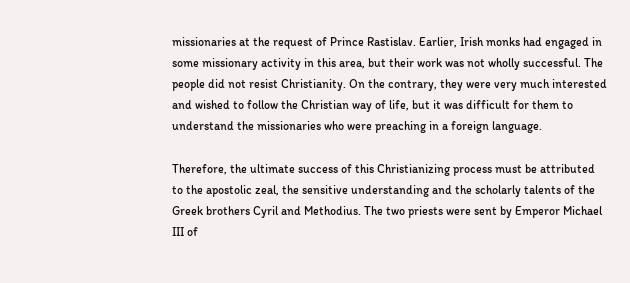missionaries at the request of Prince Rastislav. Earlier, Irish monks had engaged in some missionary activity in this area, but their work was not wholly successful. The people did not resist Christianity. On the contrary, they were very much interested and wished to follow the Christian way of life, but it was difficult for them to understand the missionaries who were preaching in a foreign language.

Therefore, the ultimate success of this Christianizing process must be attributed to the apostolic zeal, the sensitive understanding and the scholarly talents of the Greek brothers Cyril and Methodius. The two priests were sent by Emperor Michael III of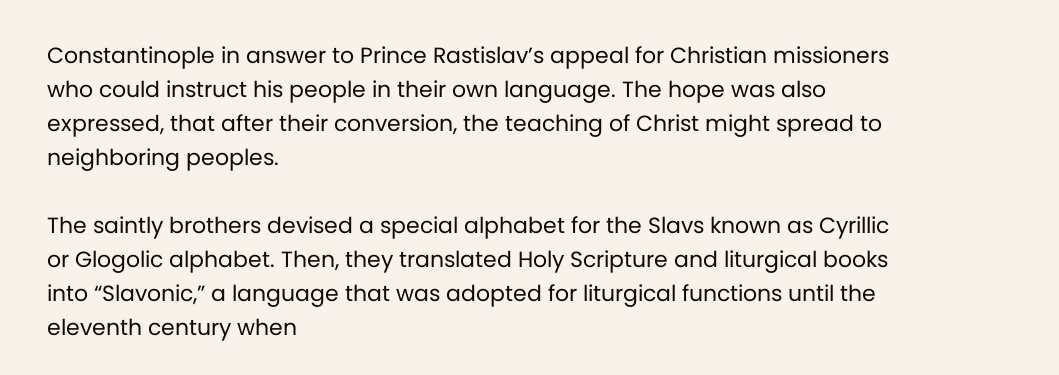Constantinople in answer to Prince Rastislav’s appeal for Christian missioners who could instruct his people in their own language. The hope was also expressed, that after their conversion, the teaching of Christ might spread to neighboring peoples.

The saintly brothers devised a special alphabet for the Slavs known as Cyrillic or Glogolic alphabet. Then, they translated Holy Scripture and liturgical books into “Slavonic,” a language that was adopted for liturgical functions until the eleventh century when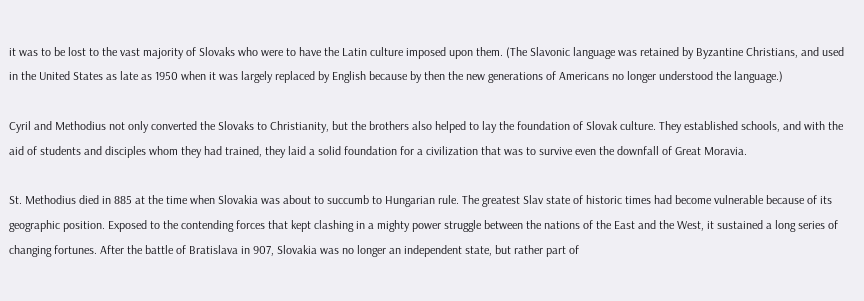it was to be lost to the vast majority of Slovaks who were to have the Latin culture imposed upon them. (The Slavonic language was retained by Byzantine Christians, and used in the United States as late as 1950 when it was largely replaced by English because by then the new generations of Americans no longer understood the language.)

Cyril and Methodius not only converted the Slovaks to Christianity, but the brothers also helped to lay the foundation of Slovak culture. They established schools, and with the aid of students and disciples whom they had trained, they laid a solid foundation for a civilization that was to survive even the downfall of Great Moravia.

St. Methodius died in 885 at the time when Slovakia was about to succumb to Hungarian rule. The greatest Slav state of historic times had become vulnerable because of its geographic position. Exposed to the contending forces that kept clashing in a mighty power struggle between the nations of the East and the West, it sustained a long series of changing fortunes. After the battle of Bratislava in 907, Slovakia was no longer an independent state, but rather part of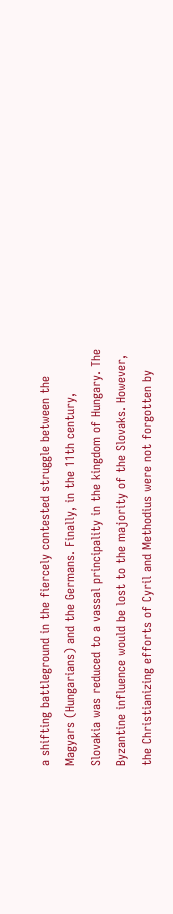a shifting battleground in the fiercely contested struggle between the Magyars (Hungarians) and the Germans. Finally, in the 11th century, Slovakia was reduced to a vassal principality in the kingdom of Hungary. The Byzantine influence would be lost to the majority of the Slovaks. However, the Christianizing efforts of Cyril and Methodius were not forgotten by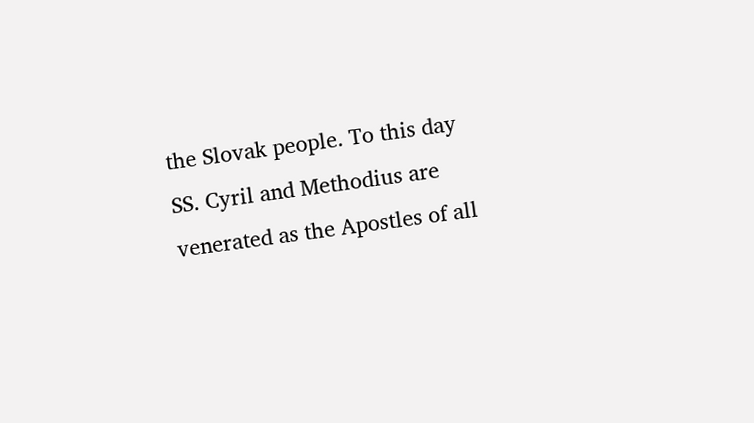the Slovak people. To this day SS. Cyril and Methodius are venerated as the Apostles of all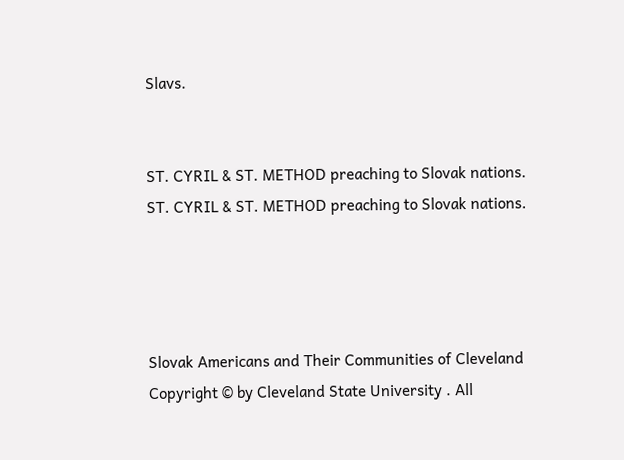Slavs.


ST. CYRIL & ST. METHOD preaching to Slovak nations.
ST. CYRIL & ST. METHOD preaching to Slovak nations.




Slovak Americans and Their Communities of Cleveland Copyright © by Cleveland State University . All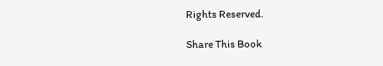Rights Reserved.

Share This Book